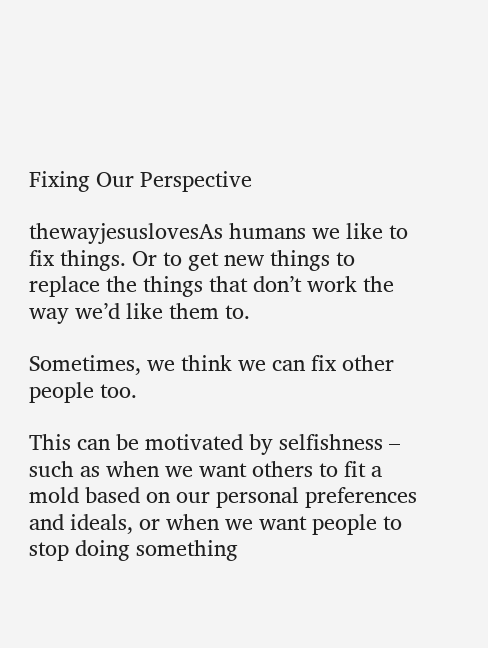Fixing Our Perspective

thewayjesuslovesAs humans we like to fix things. Or to get new things to replace the things that don’t work the way we’d like them to.

Sometimes, we think we can fix other people too.

This can be motivated by selfishness – such as when we want others to fit a mold based on our personal preferences and ideals, or when we want people to stop doing something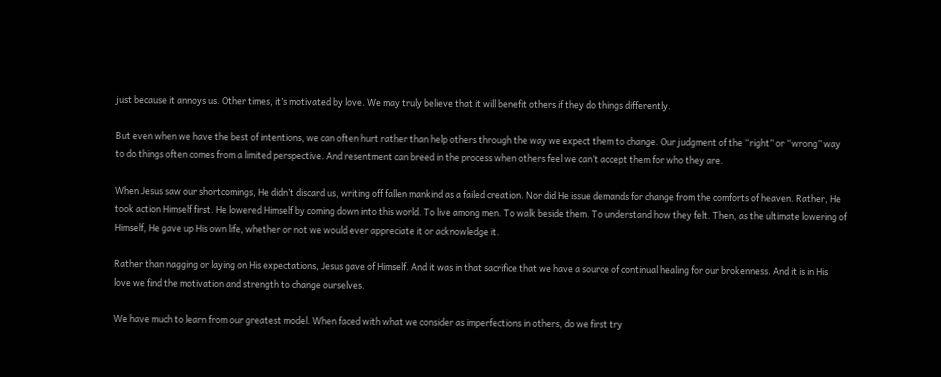just because it annoys us. Other times, it’s motivated by love. We may truly believe that it will benefit others if they do things differently.

But even when we have the best of intentions, we can often hurt rather than help others through the way we expect them to change. Our judgment of the “right” or “wrong” way to do things often comes from a limited perspective. And resentment can breed in the process when others feel we can’t accept them for who they are.

When Jesus saw our shortcomings, He didn’t discard us, writing off fallen mankind as a failed creation. Nor did He issue demands for change from the comforts of heaven. Rather, He took action Himself first. He lowered Himself by coming down into this world. To live among men. To walk beside them. To understand how they felt. Then, as the ultimate lowering of Himself, He gave up His own life, whether or not we would ever appreciate it or acknowledge it.

Rather than nagging or laying on His expectations, Jesus gave of Himself. And it was in that sacrifice that we have a source of continual healing for our brokenness. And it is in His love we find the motivation and strength to change ourselves.

We have much to learn from our greatest model. When faced with what we consider as imperfections in others, do we first try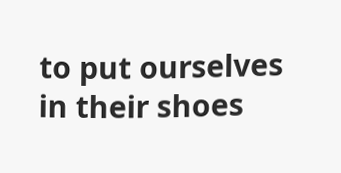to put ourselves in their shoes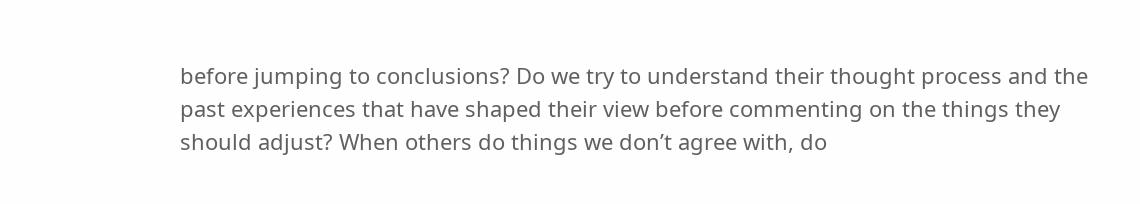before jumping to conclusions? Do we try to understand their thought process and the past experiences that have shaped their view before commenting on the things they should adjust? When others do things we don’t agree with, do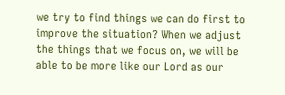we try to find things we can do first to improve the situation? When we adjust the things that we focus on, we will be able to be more like our Lord as our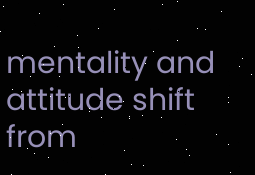mentality and attitude shift from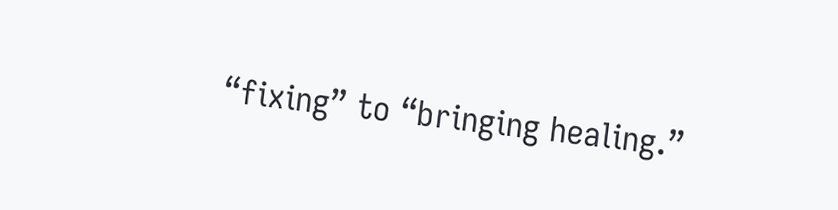“fixing” to “bringing healing.”